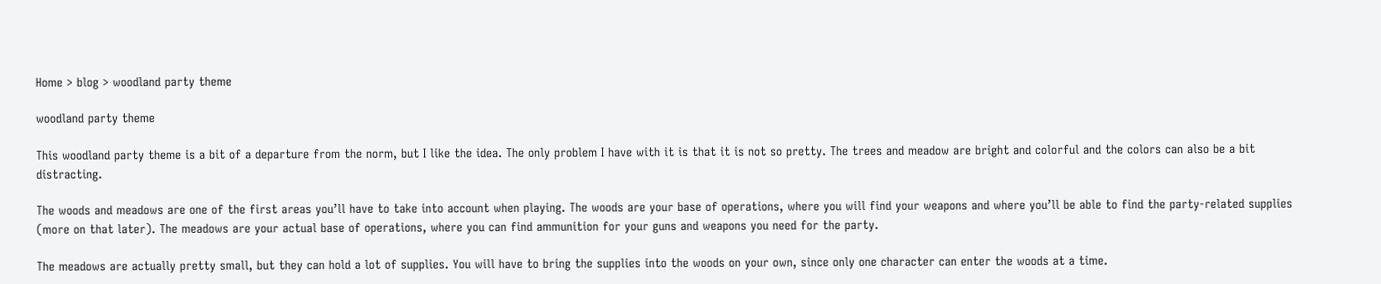Home > blog > woodland party theme

woodland party theme

This woodland party theme is a bit of a departure from the norm, but I like the idea. The only problem I have with it is that it is not so pretty. The trees and meadow are bright and colorful and the colors can also be a bit distracting.

The woods and meadows are one of the first areas you’ll have to take into account when playing. The woods are your base of operations, where you will find your weapons and where you’ll be able to find the party-related supplies (more on that later). The meadows are your actual base of operations, where you can find ammunition for your guns and weapons you need for the party.

The meadows are actually pretty small, but they can hold a lot of supplies. You will have to bring the supplies into the woods on your own, since only one character can enter the woods at a time.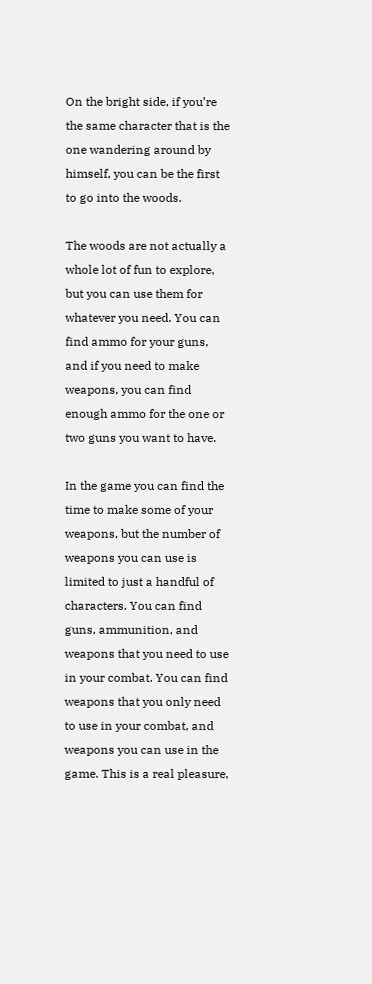On the bright side, if you’re the same character that is the one wandering around by himself, you can be the first to go into the woods.

The woods are not actually a whole lot of fun to explore, but you can use them for whatever you need. You can find ammo for your guns, and if you need to make weapons, you can find enough ammo for the one or two guns you want to have.

In the game you can find the time to make some of your weapons, but the number of weapons you can use is limited to just a handful of characters. You can find guns, ammunition, and weapons that you need to use in your combat. You can find weapons that you only need to use in your combat, and weapons you can use in the game. This is a real pleasure,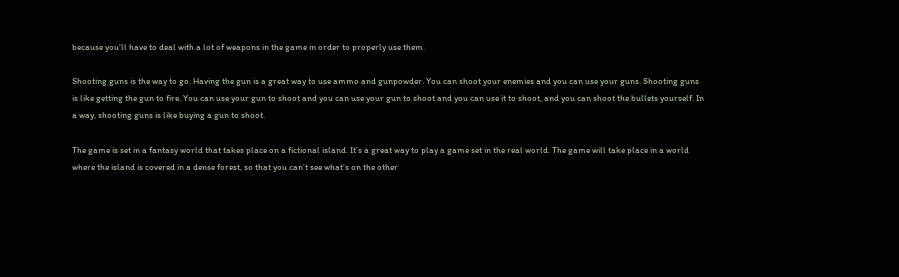because you’ll have to deal with a lot of weapons in the game in order to properly use them.

Shooting guns is the way to go. Having the gun is a great way to use ammo and gunpowder. You can shoot your enemies and you can use your guns. Shooting guns is like getting the gun to fire. You can use your gun to shoot and you can use your gun to shoot and you can use it to shoot, and you can shoot the bullets yourself. In a way, shooting guns is like buying a gun to shoot.

The game is set in a fantasy world that takes place on a fictional island. It’s a great way to play a game set in the real world. The game will take place in a world where the island is covered in a dense forest, so that you can’t see what’s on the other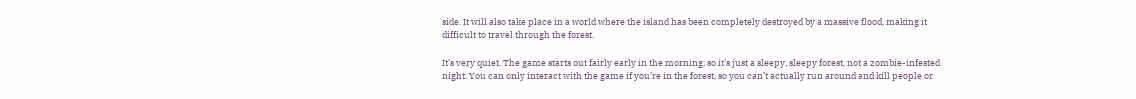side. It will also take place in a world where the island has been completely destroyed by a massive flood, making it difficult to travel through the forest.

It’s very quiet. The game starts out fairly early in the morning, so it’s just a sleepy, sleepy forest, not a zombie-infested night. You can only interact with the game if you’re in the forest, so you can’t actually run around and kill people or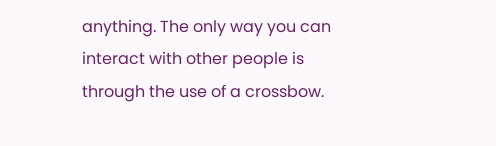anything. The only way you can interact with other people is through the use of a crossbow.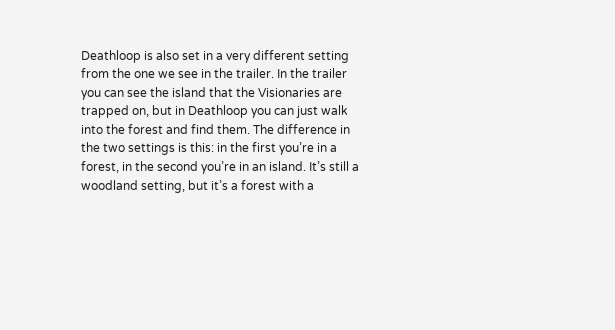Deathloop is also set in a very different setting from the one we see in the trailer. In the trailer you can see the island that the Visionaries are trapped on, but in Deathloop you can just walk into the forest and find them. The difference in the two settings is this: in the first you’re in a forest, in the second you’re in an island. It’s still a woodland setting, but it’s a forest with a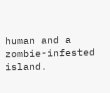human and a zombie-infested island.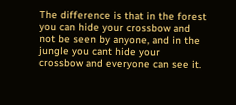The difference is that in the forest you can hide your crossbow and not be seen by anyone, and in the jungle you cant hide your crossbow and everyone can see it.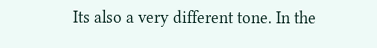Its also a very different tone. In the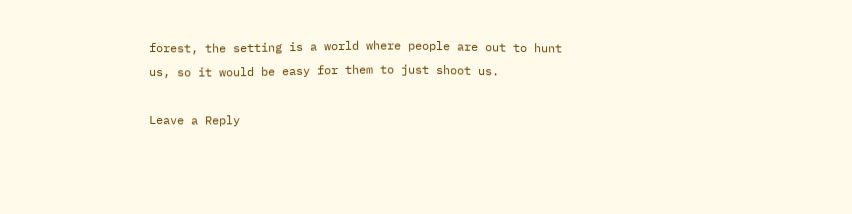forest, the setting is a world where people are out to hunt us, so it would be easy for them to just shoot us.

Leave a Reply